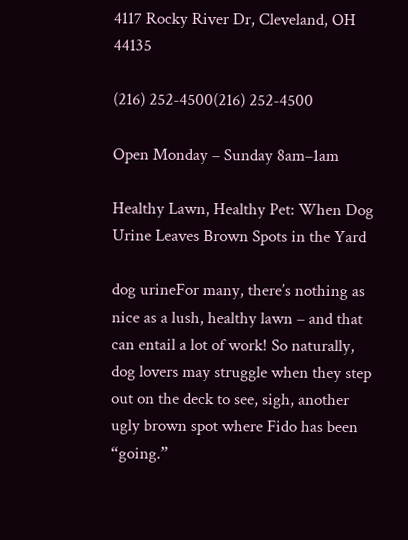4117 Rocky River Dr, Cleveland, OH 44135

(216) 252-4500(216) 252-4500

Open Monday – Sunday 8am–1am

Healthy Lawn, Healthy Pet: When Dog Urine Leaves Brown Spots in the Yard

dog urineFor many, there’s nothing as nice as a lush, healthy lawn – and that can entail a lot of work! So naturally, dog lovers may struggle when they step out on the deck to see, sigh, another ugly brown spot where Fido has been “going.”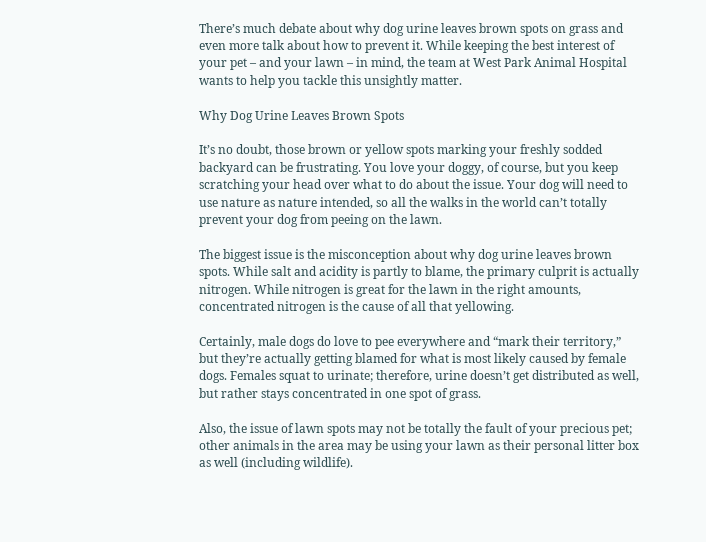There’s much debate about why dog urine leaves brown spots on grass and even more talk about how to prevent it. While keeping the best interest of your pet – and your lawn – in mind, the team at West Park Animal Hospital wants to help you tackle this unsightly matter.

Why Dog Urine Leaves Brown Spots

It’s no doubt, those brown or yellow spots marking your freshly sodded backyard can be frustrating. You love your doggy, of course, but you keep scratching your head over what to do about the issue. Your dog will need to use nature as nature intended, so all the walks in the world can’t totally prevent your dog from peeing on the lawn.

The biggest issue is the misconception about why dog urine leaves brown spots. While salt and acidity is partly to blame, the primary culprit is actually nitrogen. While nitrogen is great for the lawn in the right amounts, concentrated nitrogen is the cause of all that yellowing.

Certainly, male dogs do love to pee everywhere and “mark their territory,” but they’re actually getting blamed for what is most likely caused by female dogs. Females squat to urinate; therefore, urine doesn’t get distributed as well, but rather stays concentrated in one spot of grass.

Also, the issue of lawn spots may not be totally the fault of your precious pet; other animals in the area may be using your lawn as their personal litter box as well (including wildlife).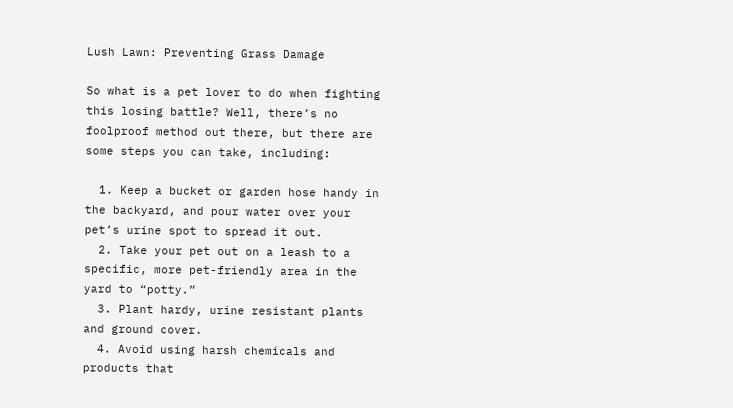Lush Lawn: Preventing Grass Damage

So what is a pet lover to do when fighting this losing battle? Well, there’s no foolproof method out there, but there are some steps you can take, including:

  1. Keep a bucket or garden hose handy in the backyard, and pour water over your pet’s urine spot to spread it out.
  2. Take your pet out on a leash to a specific, more pet-friendly area in the yard to “potty.”
  3. Plant hardy, urine resistant plants and ground cover.
  4. Avoid using harsh chemicals and products that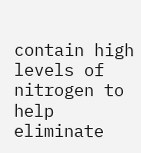contain high levels of nitrogen to help eliminate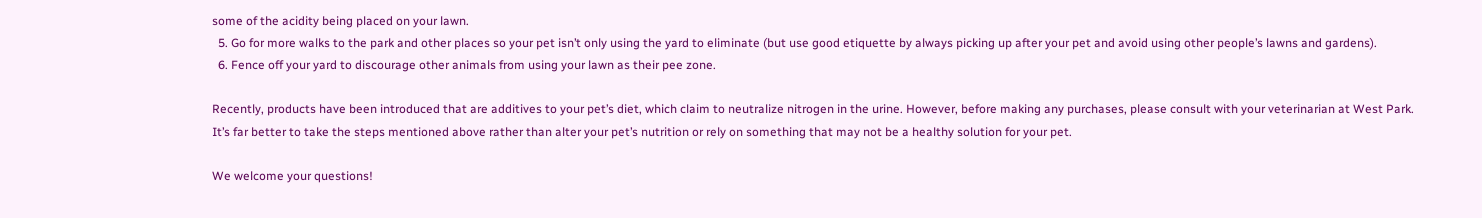some of the acidity being placed on your lawn.
  5. Go for more walks to the park and other places so your pet isn’t only using the yard to eliminate (but use good etiquette by always picking up after your pet and avoid using other people’s lawns and gardens).
  6. Fence off your yard to discourage other animals from using your lawn as their pee zone.

Recently, products have been introduced that are additives to your pet’s diet, which claim to neutralize nitrogen in the urine. However, before making any purchases, please consult with your veterinarian at West Park. It’s far better to take the steps mentioned above rather than alter your pet’s nutrition or rely on something that may not be a healthy solution for your pet.

We welcome your questions!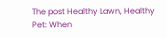The post Healthy Lawn, Healthy Pet: When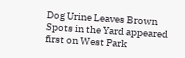Dog Urine Leaves Brown Spots in the Yard appeared first on West Park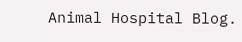Animal Hospital Blog.